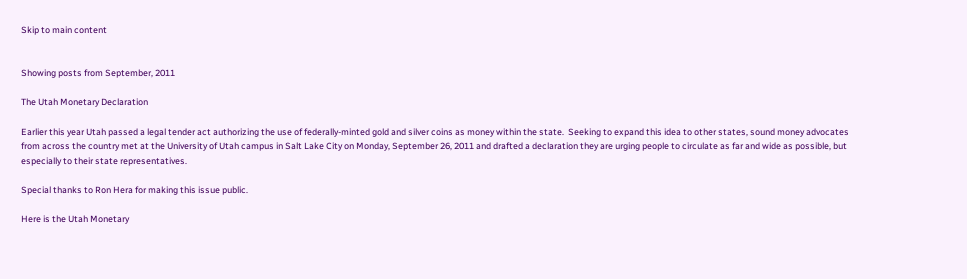Skip to main content


Showing posts from September, 2011

The Utah Monetary Declaration

Earlier this year Utah passed a legal tender act authorizing the use of federally-minted gold and silver coins as money within the state.  Seeking to expand this idea to other states, sound money advocates from across the country met at the University of Utah campus in Salt Lake City on Monday, September 26, 2011 and drafted a declaration they are urging people to circulate as far and wide as possible, but especially to their state representatives.

Special thanks to Ron Hera for making this issue public.

Here is the Utah Monetary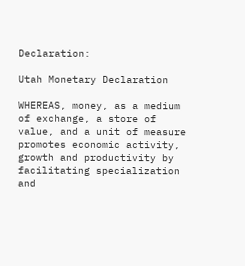Declaration:

Utah Monetary Declaration

WHEREAS, money, as a medium of exchange, a store of value, and a unit of measure promotes economic activity, growth and productivity by facilitating specialization and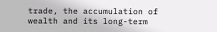trade, the accumulation of wealth and its long-term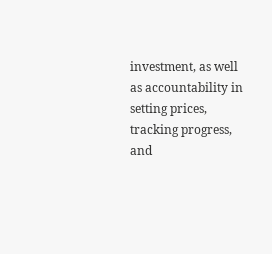investment, as well as accountability in setting prices, tracking progress, and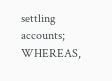settling accounts;
WHEREAS,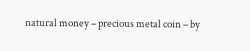natural money – precious metal coin – by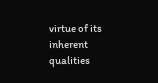virtue of its inherent qualities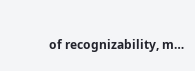of recognizability, m…